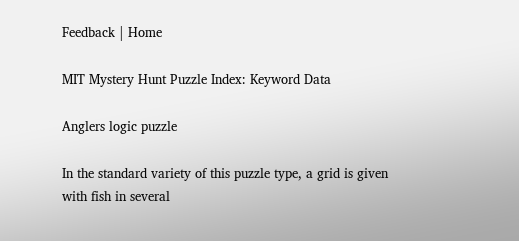Feedback | Home

MIT Mystery Hunt Puzzle Index: Keyword Data

Anglers logic puzzle

In the standard variety of this puzzle type, a grid is given with fish in several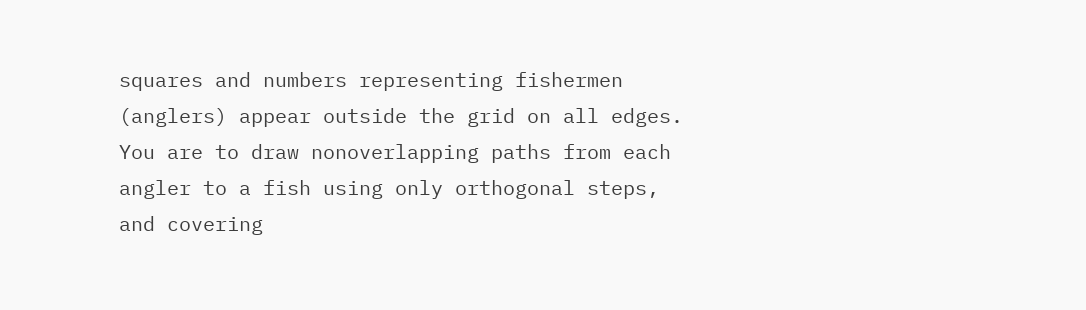squares and numbers representing fishermen (anglers) appear outside the grid on all edges. You are to draw nonoverlapping paths from each angler to a fish using only orthogonal steps, and covering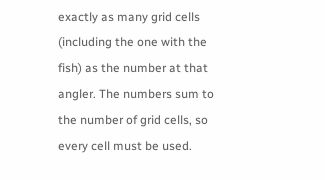exactly as many grid cells (including the one with the fish) as the number at that angler. The numbers sum to the number of grid cells, so every cell must be used.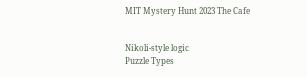MIT Mystery Hunt 2023 The Cafe


Nikoli-style logic
Puzzle Types